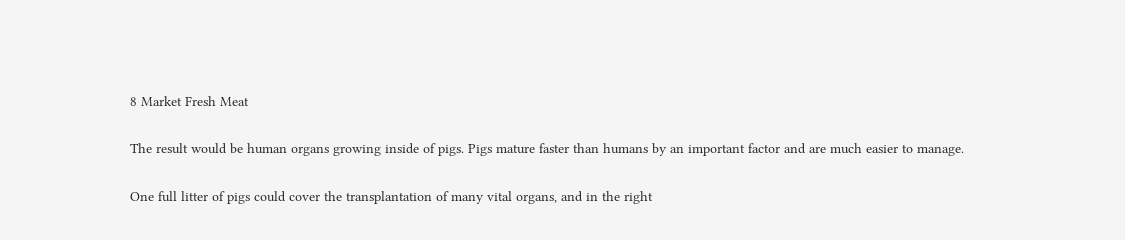8 Market Fresh Meat

The result would be human organs growing inside of pigs. Pigs mature faster than humans by an important factor and are much easier to manage.

One full litter of pigs could cover the transplantation of many vital organs, and in the right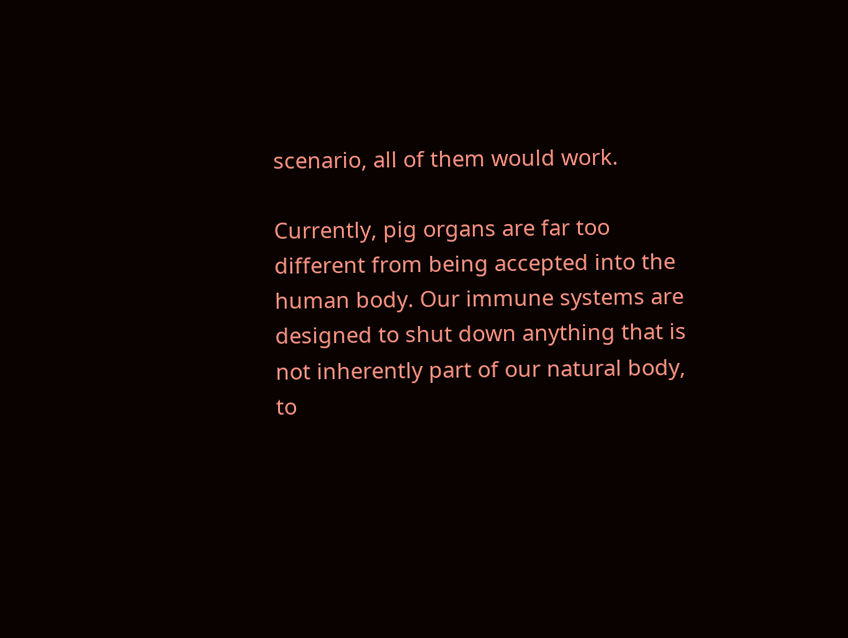scenario, all of them would work.

Currently, pig organs are far too different from being accepted into the human body. Our immune systems are designed to shut down anything that is not inherently part of our natural body, to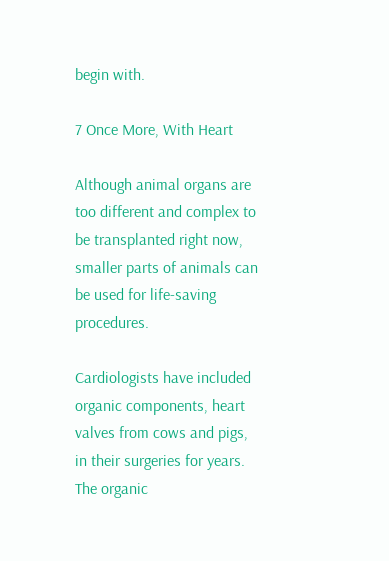begin with.

7 Once More, With Heart

Although animal organs are too different and complex to be transplanted right now, smaller parts of animals can be used for life-saving procedures.

Cardiologists have included organic components, heart valves from cows and pigs, in their surgeries for years. The organic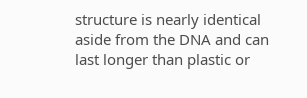structure is nearly identical aside from the DNA and can last longer than plastic or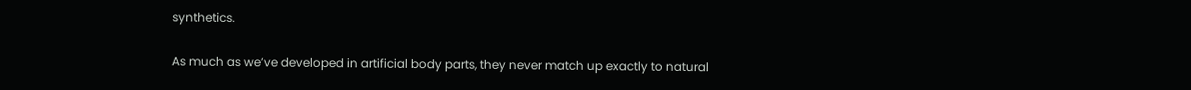synthetics.

As much as we’ve developed in artificial body parts, they never match up exactly to natural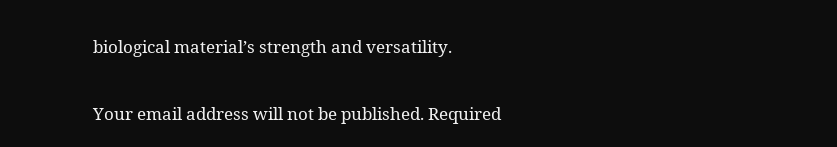biological material’s strength and versatility.


Your email address will not be published. Required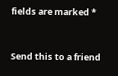fields are marked *


Send this to a friend